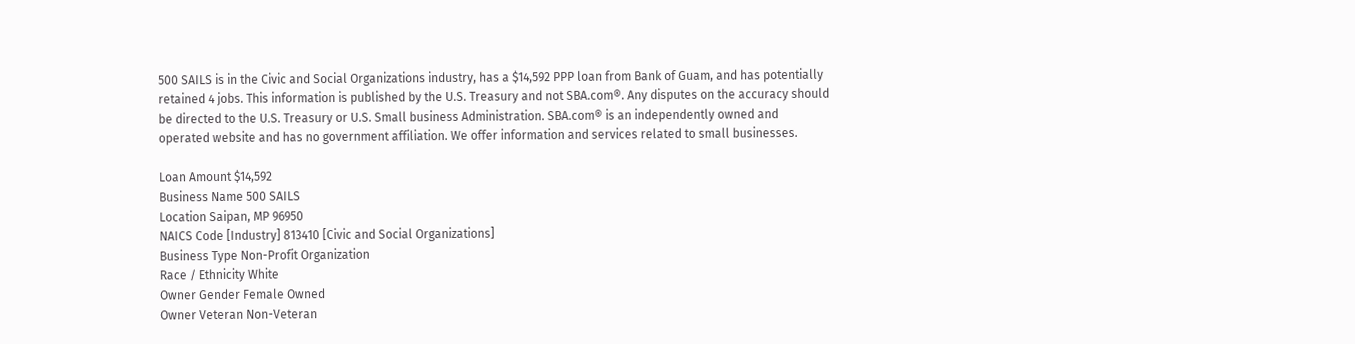500 SAILS is in the Civic and Social Organizations industry, has a $14,592 PPP loan from Bank of Guam, and has potentially retained 4 jobs. This information is published by the U.S. Treasury and not SBA.com®. Any disputes on the accuracy should be directed to the U.S. Treasury or U.S. Small business Administration. SBA.com® is an independently owned and operated website and has no government affiliation. We offer information and services related to small businesses.

Loan Amount $14,592
Business Name 500 SAILS
Location Saipan, MP 96950
NAICS Code [Industry] 813410 [Civic and Social Organizations]
Business Type Non-Profit Organization
Race / Ethnicity White
Owner Gender Female Owned
Owner Veteran Non-Veteran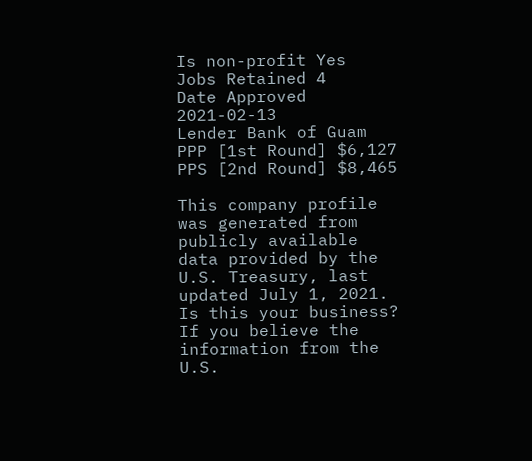Is non-profit Yes
Jobs Retained 4
Date Approved 2021-02-13
Lender Bank of Guam
PPP [1st Round] $6,127
PPS [2nd Round] $8,465

This company profile was generated from publicly available data provided by the U.S. Treasury, last updated July 1, 2021.
Is this your business? If you believe the information from the U.S.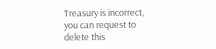Treasury is incorrect, you can request to delete this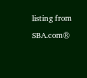listing from SBA.com®